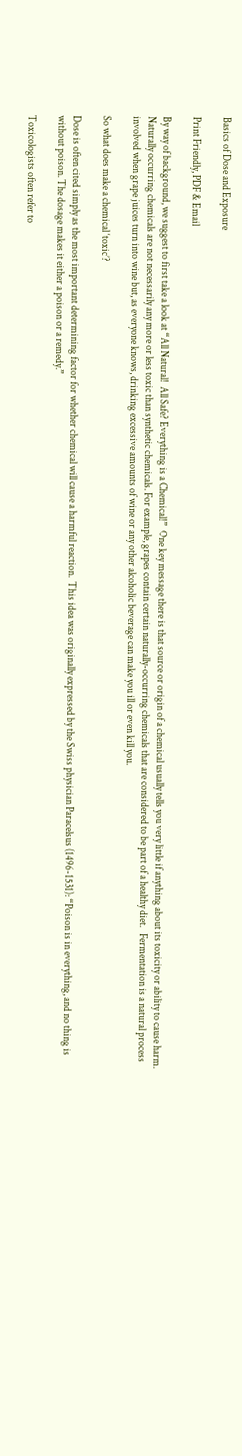Basics of Dose and Exposure

Print Friendly, PDF & Email

By way of background, we suggest to first take a look at “All Natural!  All Safe? Everything is a Chemical!”  One key message there is that source or origin of a chemical usually tells you very little if anything about its toxicity or ability to cause harm.   Naturally occurring chemicals are not necessarily any more or less toxic than synthetic chemicals. For example, grapes contain certain naturally-occurring chemicals that are considered to be part of a healthy diet.   Fermentation is a natural process involved when grape juices turn into wine but, as everyone knows, drinking excessive amounts of wine or any other alcoholic beverage can make you ill or even kill you.

So what does make a chemical ‘toxic’?

Dose is often cited simply as the most important determining factor for whether chemical will cause a harmful reaction.  This idea was originally expressed by the Swiss physician Paracelsus (1496-1531): “Poison is in everything, and no thing is without poison. The dosage makes it either a poison or a remedy.”

Toxicologists often refer to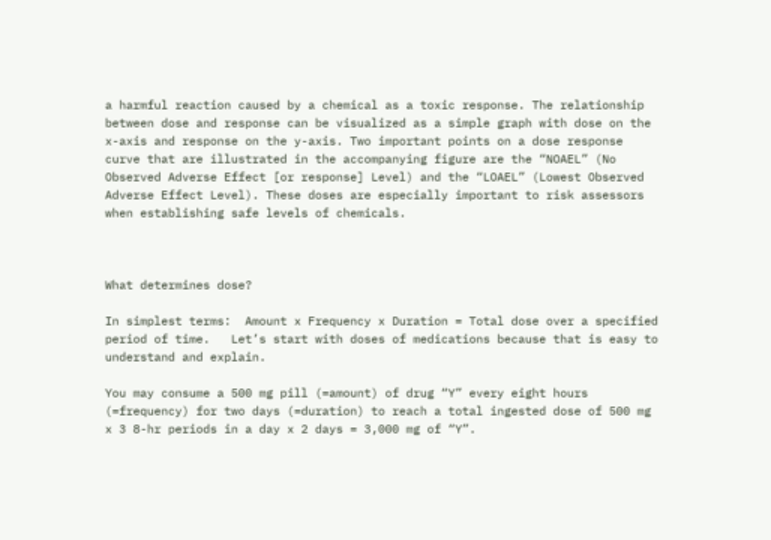a harmful reaction caused by a chemical as a toxic response. The relationship between dose and response can be visualized as a simple graph with dose on the x-axis and response on the y-axis. Two important points on a dose response curve that are illustrated in the accompanying figure are the “NOAEL” (No Observed Adverse Effect [or response] Level) and the “LOAEL” (Lowest Observed Adverse Effect Level). These doses are especially important to risk assessors when establishing safe levels of chemicals.



What determines dose?

In simplest terms:  Amount x Frequency x Duration = Total dose over a specified period of time.   Let’s start with doses of medications because that is easy to understand and explain.

You may consume a 500 mg pill (=amount) of drug “Y” every eight hours (=frequency) for two days (=duration) to reach a total ingested dose of 500 mg x 3 8-hr periods in a day x 2 days = 3,000 mg of “Y”.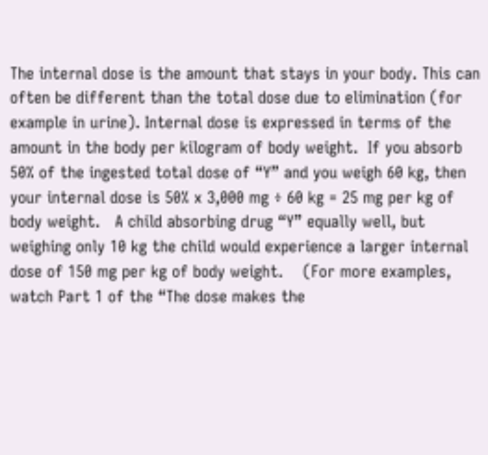The internal dose is the amount that stays in your body. This can often be different than the total dose due to elimination (for example in urine). Internal dose is expressed in terms of the amount in the body per kilogram of body weight.  If you absorb 50% of the ingested total dose of “Y” and you weigh 60 kg, then your internal dose is 50% x 3,000 mg ÷ 60 kg = 25 mg per kg of body weight.   A child absorbing drug “Y” equally well, but weighing only 10 kg the child would experience a larger internal dose of 150 mg per kg of body weight.    (For more examples, watch Part 1 of the “The dose makes the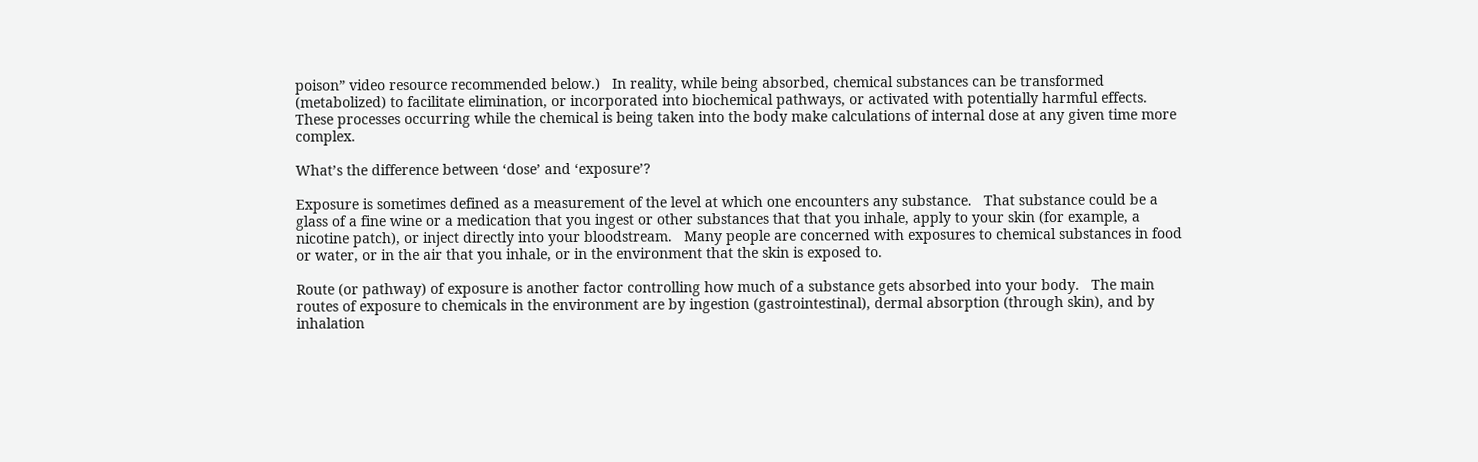poison” video resource recommended below.)   In reality, while being absorbed, chemical substances can be transformed (metabolized) to facilitate elimination, or incorporated into biochemical pathways, or activated with potentially harmful effects.  These processes occurring while the chemical is being taken into the body make calculations of internal dose at any given time more complex.

What’s the difference between ‘dose’ and ‘exposure’?

Exposure is sometimes defined as a measurement of the level at which one encounters any substance.   That substance could be a glass of a fine wine or a medication that you ingest or other substances that that you inhale, apply to your skin (for example, a nicotine patch), or inject directly into your bloodstream.   Many people are concerned with exposures to chemical substances in food or water, or in the air that you inhale, or in the environment that the skin is exposed to.

Route (or pathway) of exposure is another factor controlling how much of a substance gets absorbed into your body.   The main routes of exposure to chemicals in the environment are by ingestion (gastrointestinal), dermal absorption (through skin), and by inhalation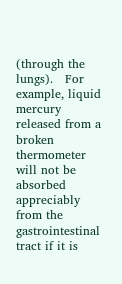(through the lungs).   For example, liquid mercury released from a broken thermometer will not be absorbed appreciably from the gastrointestinal tract if it is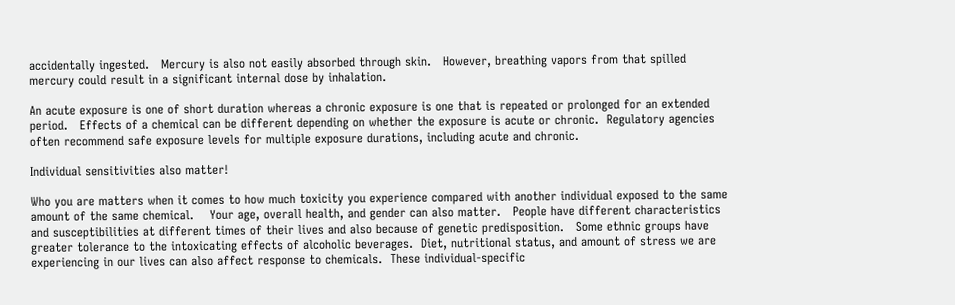accidentally ingested.   Mercury is also not easily absorbed through skin.   However, breathing vapors from that spilled mercury could result in a significant internal dose by inhalation.

An acute exposure is one of short duration whereas a chronic exposure is one that is repeated or prolonged for an extended period.   Effects of a chemical can be different depending on whether the exposure is acute or chronic.  Regulatory agencies often recommend safe exposure levels for multiple exposure durations, including acute and chronic.

Individual sensitivities also matter!

Who you are matters when it comes to how much toxicity you experience compared with another individual exposed to the same amount of the same chemical.    Your age, overall health, and gender can also matter.   People have different characteristics and susceptibilities at different times of their lives and also because of genetic predisposition.   Some ethnic groups have greater tolerance to the intoxicating effects of alcoholic beverages.  Diet, nutritional status, and amount of stress we are experiencing in our lives can also affect response to chemicals.  These individual-specific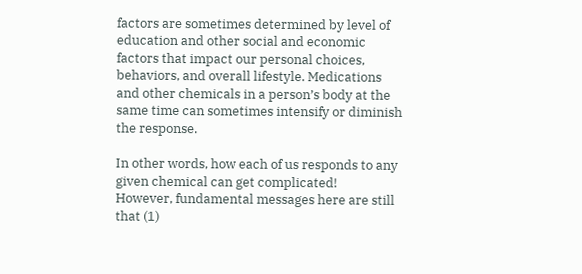factors are sometimes determined by level of education and other social and economic factors that impact our personal choices, behaviors, and overall lifestyle. Medications and other chemicals in a person’s body at the same time can sometimes intensify or diminish the response.

In other words, how each of us responds to any given chemical can get complicated!   However, fundamental messages here are still that (1)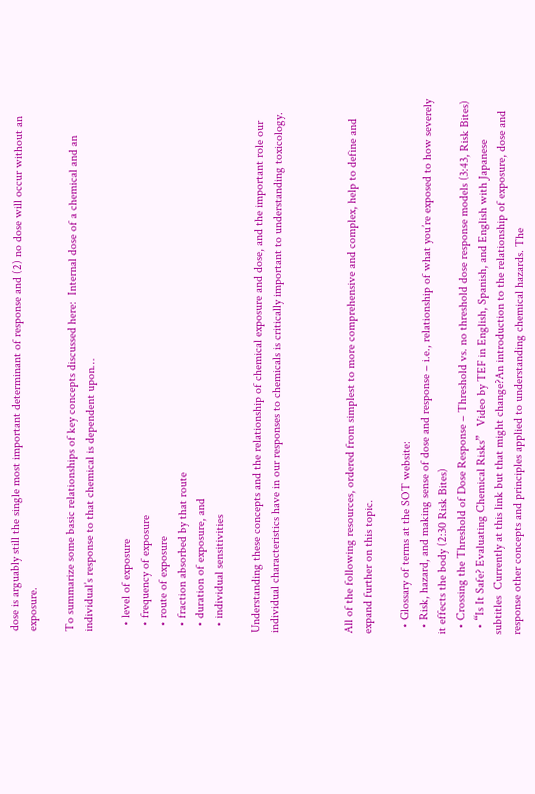dose is arguably still the single most important determinant of response and (2) no dose will occur without an exposure.

To summarize some basic relationships of key concepts discussed here:  Internal dose of a chemical and an individual’s response to that chemical is dependent upon…

  • level of exposure
  • frequency of exposure
  • route of exposure
  • fraction absorbed by that route
  • duration of exposure, and
  • individual sensitivities

Understanding these concepts and the relationship of chemical exposure and dose, and the important role our individual characteristics have in our responses to chemicals is critically important to understanding toxicology.



All of the following resources, ordered from simplest to more comprehensive and complex, help to define and expand further on this topic.

  • Glossary of terms at the SOT website:
  • Risk, hazard, and making sense of dose and response – i.e., relationship of what you’re exposed to how severely it effects the body (2:30 Risk Bites)
  • Crossing the Threshold of Dose Response – Threshold vs. no threshold dose response models (3:43, Risk Bites)
  • “Is It Safe? Evaluating Chemical Risks”   Video by TEF in English, Spanish, and English with Japanese subtitles  Currently at this link but that might change?An introduction to the relationship of exposure, dose and response other concepts and principles applied to understanding chemical hazards. The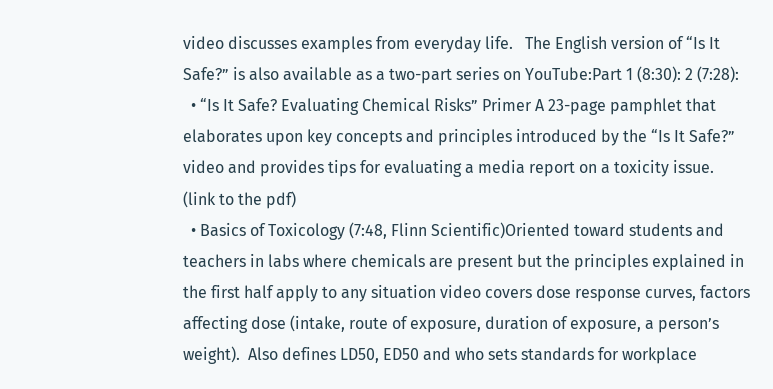video discusses examples from everyday life.   The English version of “Is It Safe?” is also available as a two-part series on YouTube:Part 1 (8:30): 2 (7:28):
  • “Is It Safe? Evaluating Chemical Risks” Primer A 23-page pamphlet that elaborates upon key concepts and principles introduced by the “Is It Safe?” video and provides tips for evaluating a media report on a toxicity issue.    (link to the pdf)
  • Basics of Toxicology (7:48, Flinn Scientific)Oriented toward students and teachers in labs where chemicals are present but the principles explained in the first half apply to any situation video covers dose response curves, factors affecting dose (intake, route of exposure, duration of exposure, a person’s weight).  Also defines LD50, ED50 and who sets standards for workplace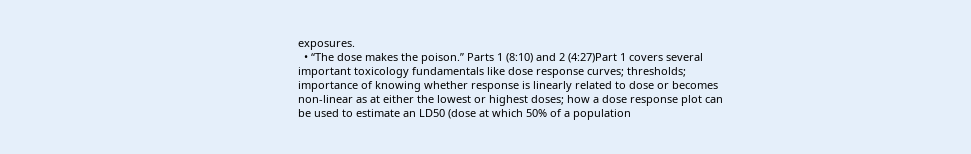exposures.
  • “The dose makes the poison.” Parts 1 (8:10) and 2 (4:27)Part 1 covers several important toxicology fundamentals like dose response curves; thresholds; importance of knowing whether response is linearly related to dose or becomes non-linear as at either the lowest or highest doses; how a dose response plot can be used to estimate an LD50 (dose at which 50% of a population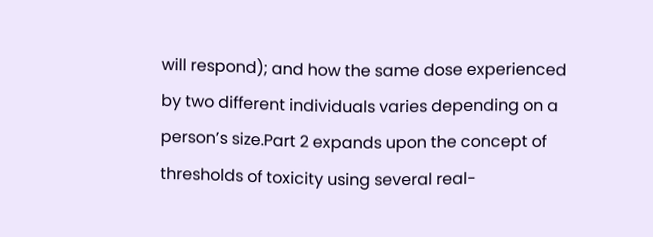will respond); and how the same dose experienced by two different individuals varies depending on a person’s size.Part 2 expands upon the concept of thresholds of toxicity using several real-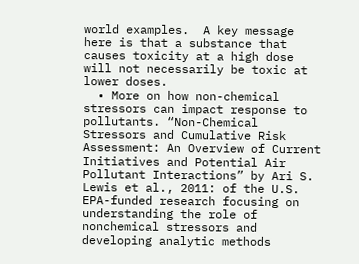world examples.  A key message here is that a substance that causes toxicity at a high dose will not necessarily be toxic at lower doses.
  • More on how non-chemical stressors can impact response to pollutants. “Non-Chemical Stressors and Cumulative Risk Assessment: An Overview of Current Initiatives and Potential Air Pollutant Interactions” by Ari S. Lewis et al., 2011: of the U.S. EPA-funded research focusing on understanding the role of nonchemical stressors and developing analytic methods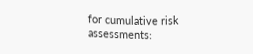for cumulative risk assessments: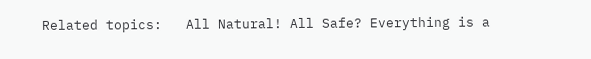Related topics:   All Natural! All Safe? Everything is a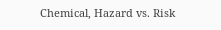Chemical, Hazard vs. Risk